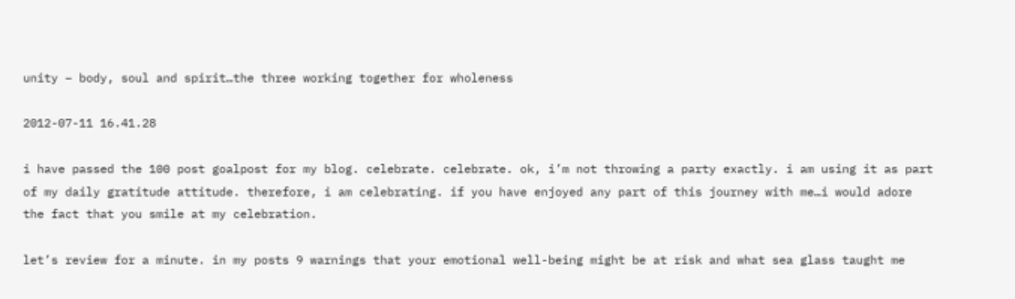unity – body, soul and spirit…the three working together for wholeness

2012-07-11 16.41.28

i have passed the 100 post goalpost for my blog. celebrate. celebrate. ok, i’m not throwing a party exactly. i am using it as part of my daily gratitude attitude. therefore, i am celebrating. if you have enjoyed any part of this journey with me…i would adore the fact that you smile at my celebration.

let’s review for a minute. in my posts 9 warnings that your emotional well-being might be at risk and what sea glass taught me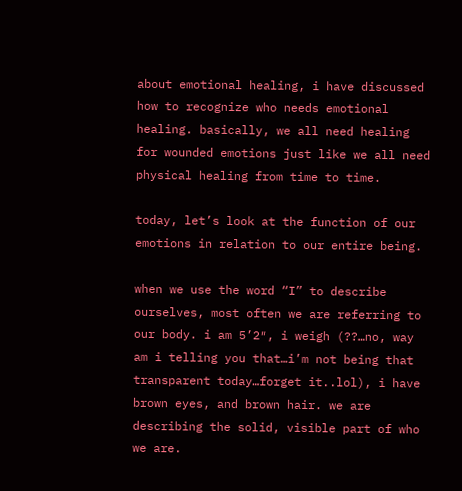about emotional healing, i have discussed how to recognize who needs emotional healing. basically, we all need healing for wounded emotions just like we all need physical healing from time to time.

today, let’s look at the function of our emotions in relation to our entire being.

when we use the word “I” to describe ourselves, most often we are referring to our body. i am 5’2″, i weigh (??…no, way am i telling you that…i’m not being that transparent today…forget it..lol), i have brown eyes, and brown hair. we are describing the solid, visible part of who we are.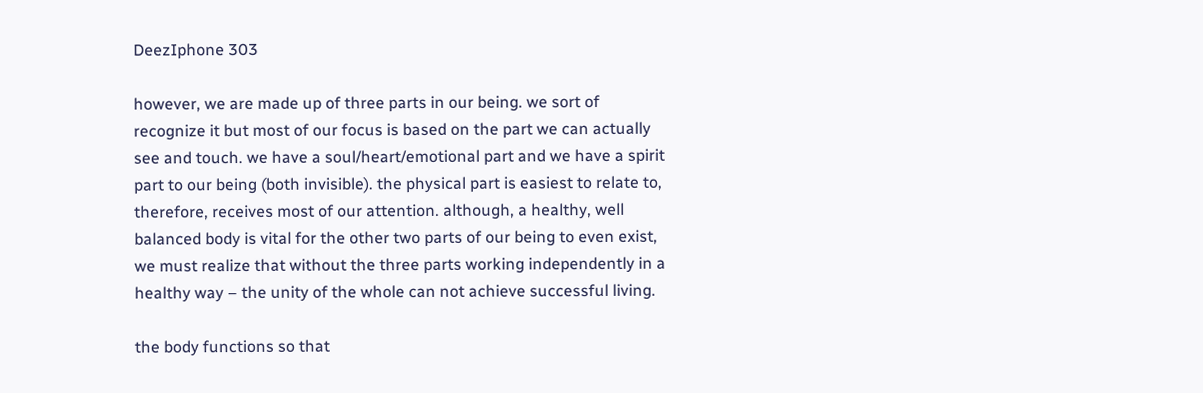DeezIphone 303

however, we are made up of three parts in our being. we sort of recognize it but most of our focus is based on the part we can actually see and touch. we have a soul/heart/emotional part and we have a spirit part to our being (both invisible). the physical part is easiest to relate to, therefore, receives most of our attention. although, a healthy, well balanced body is vital for the other two parts of our being to even exist, we must realize that without the three parts working independently in a healthy way – the unity of the whole can not achieve successful living.

the body functions so that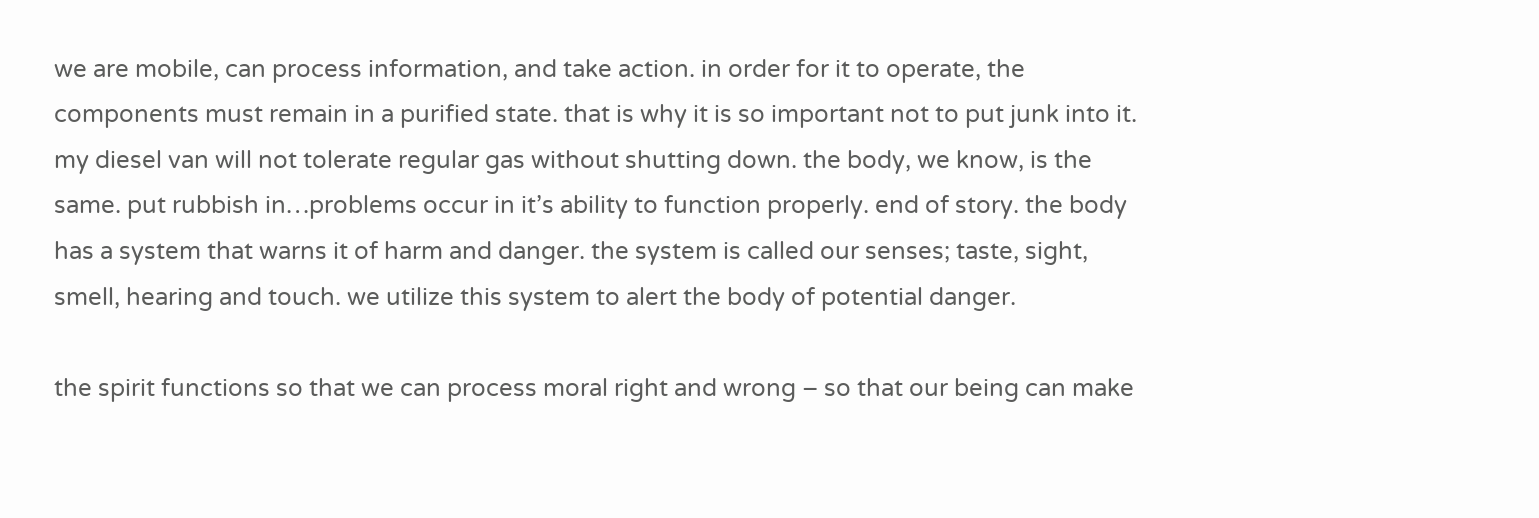we are mobile, can process information, and take action. in order for it to operate, the components must remain in a purified state. that is why it is so important not to put junk into it. my diesel van will not tolerate regular gas without shutting down. the body, we know, is the same. put rubbish in…problems occur in it’s ability to function properly. end of story. the body has a system that warns it of harm and danger. the system is called our senses; taste, sight, smell, hearing and touch. we utilize this system to alert the body of potential danger.

the spirit functions so that we can process moral right and wrong – so that our being can make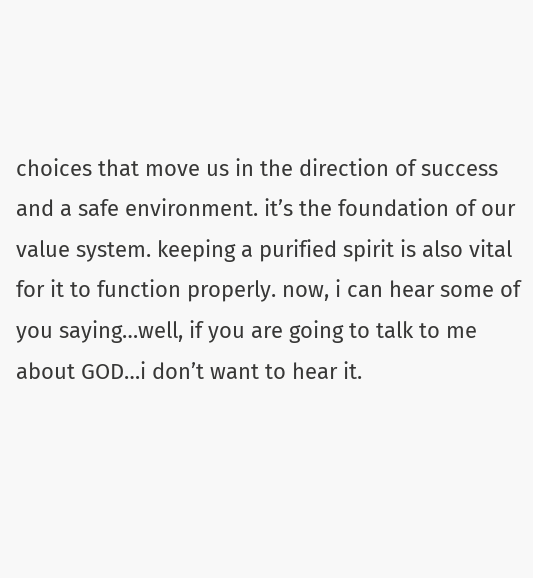choices that move us in the direction of success and a safe environment. it’s the foundation of our value system. keeping a purified spirit is also vital for it to function properly. now, i can hear some of you saying…well, if you are going to talk to me about GOD…i don’t want to hear it.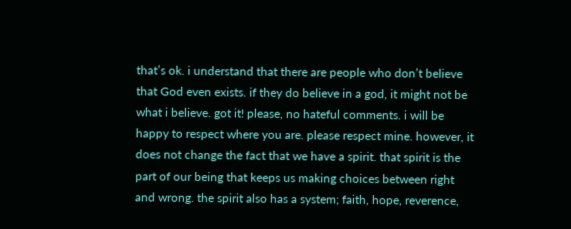that’s ok. i understand that there are people who don’t believe that God even exists. if they do believe in a god, it might not be what i believe. got it! please, no hateful comments. i will be happy to respect where you are. please respect mine. however, it does not change the fact that we have a spirit. that spirit is the part of our being that keeps us making choices between right and wrong. the spirit also has a system; faith, hope, reverence,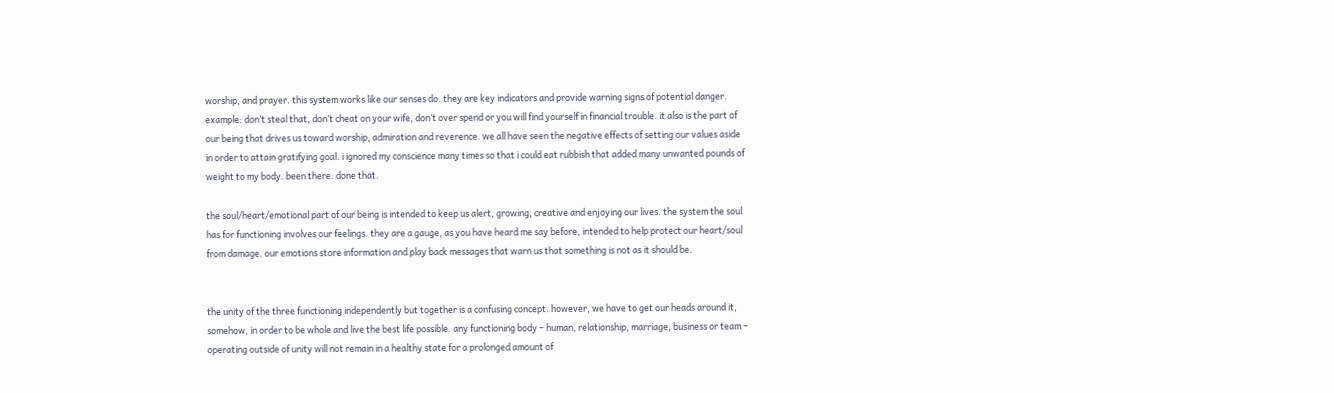worship, and prayer. this system works like our senses do. they are key indicators and provide warning signs of potential danger. example: don’t steal that, don’t cheat on your wife, don’t over spend or you will find yourself in financial trouble. it also is the part of our being that drives us toward worship, admiration and reverence. we all have seen the negative effects of setting our values aside in order to attain gratifying goal. i ignored my conscience many times so that i could eat rubbish that added many unwanted pounds of weight to my body. been there. done that.

the soul/heart/emotional part of our being is intended to keep us alert, growing, creative and enjoying our lives. the system the soul has for functioning involves our feelings. they are a gauge, as you have heard me say before, intended to help protect our heart/soul from damage. our emotions store information and play back messages that warn us that something is not as it should be.


the unity of the three functioning independently but together is a confusing concept. however, we have to get our heads around it, somehow, in order to be whole and live the best life possible. any functioning body – human, relationship, marriage, business or team – operating outside of unity will not remain in a healthy state for a prolonged amount of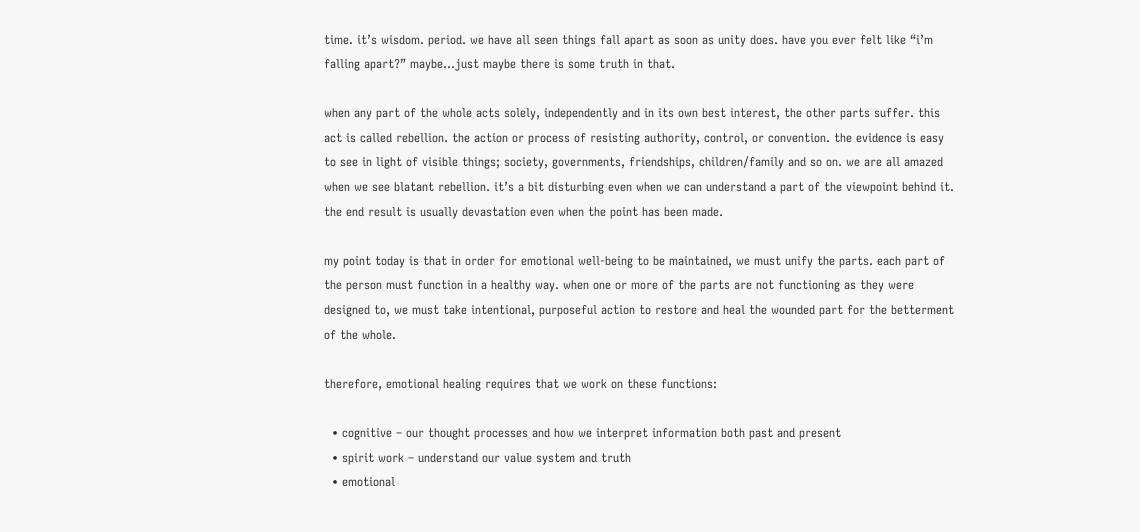time. it’s wisdom. period. we have all seen things fall apart as soon as unity does. have you ever felt like “i’m falling apart?” maybe…just maybe there is some truth in that.

when any part of the whole acts solely, independently and in its own best interest, the other parts suffer. this act is called rebellion. the action or process of resisting authority, control, or convention. the evidence is easy to see in light of visible things; society, governments, friendships, children/family and so on. we are all amazed when we see blatant rebellion. it’s a bit disturbing even when we can understand a part of the viewpoint behind it. the end result is usually devastation even when the point has been made.

my point today is that in order for emotional well-being to be maintained, we must unify the parts. each part of the person must function in a healthy way. when one or more of the parts are not functioning as they were designed to, we must take intentional, purposeful action to restore and heal the wounded part for the betterment of the whole.

therefore, emotional healing requires that we work on these functions:

  • cognitive – our thought processes and how we interpret information both past and present
  • spirit work – understand our value system and truth
  • emotional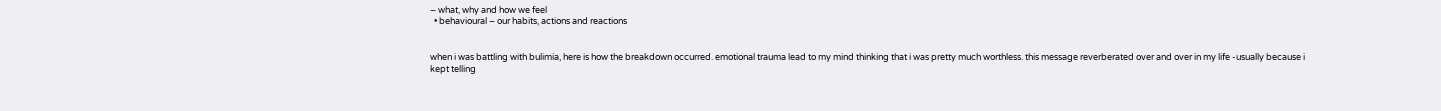– what, why and how we feel
  • behavioural – our habits, actions and reactions


when i was battling with bulimia, here is how the breakdown occurred. emotional trauma lead to my mind thinking that i was pretty much worthless. this message reverberated over and over in my life -usually because i kept telling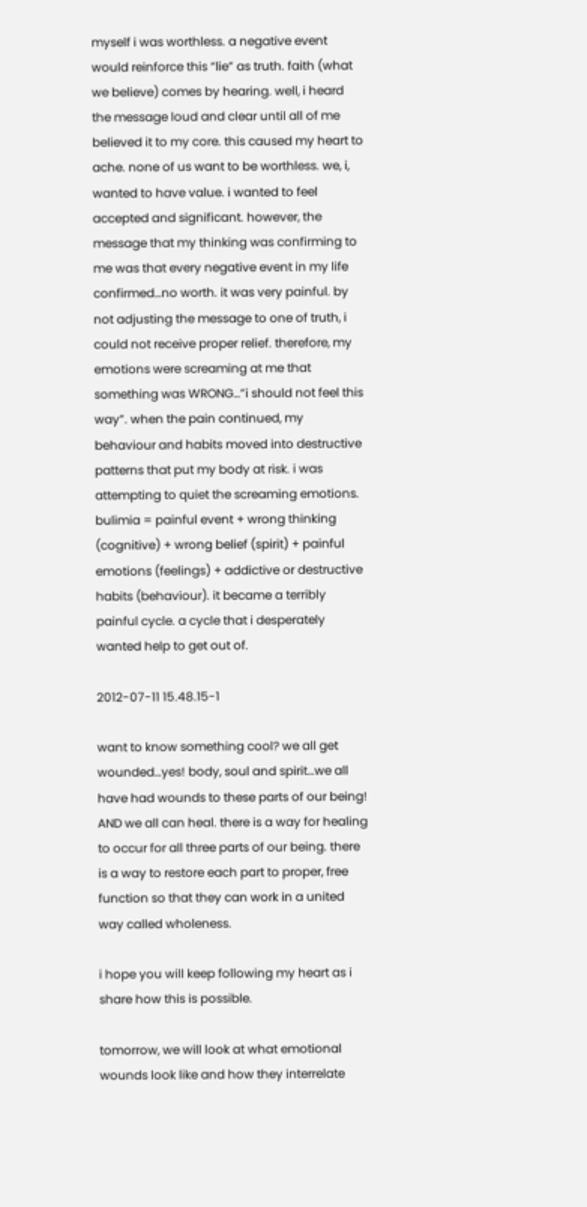myself i was worthless. a negative event would reinforce this “lie” as truth. faith (what we believe) comes by hearing. well, i heard the message loud and clear until all of me believed it to my core. this caused my heart to ache. none of us want to be worthless. we, i, wanted to have value. i wanted to feel accepted and significant. however, the message that my thinking was confirming to me was that every negative event in my life confirmed…no worth. it was very painful. by not adjusting the message to one of truth, i could not receive proper relief. therefore, my emotions were screaming at me that something was WRONG…”i should not feel this way”. when the pain continued, my behaviour and habits moved into destructive patterns that put my body at risk. i was attempting to quiet the screaming emotions. bulimia = painful event + wrong thinking (cognitive) + wrong belief (spirit) + painful emotions (feelings) + addictive or destructive habits (behaviour). it became a terribly painful cycle. a cycle that i desperately wanted help to get out of.

2012-07-11 15.48.15-1

want to know something cool? we all get wounded…yes! body, soul and spirit…we all have had wounds to these parts of our being! AND we all can heal. there is a way for healing to occur for all three parts of our being. there is a way to restore each part to proper, free function so that they can work in a united way called wholeness.

i hope you will keep following my heart as i share how this is possible.

tomorrow, we will look at what emotional wounds look like and how they interrelate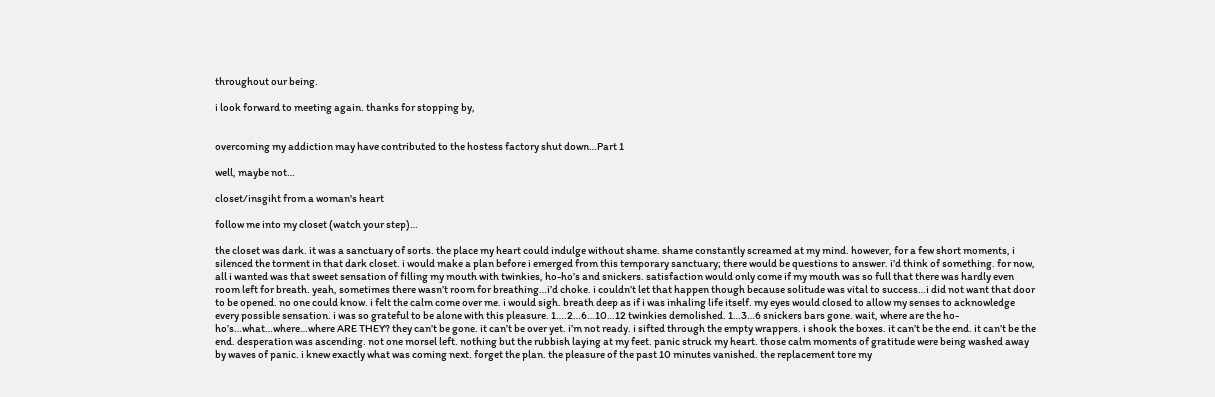throughout our being.

i look forward to meeting again. thanks for stopping by,


overcoming my addiction may have contributed to the hostess factory shut down…Part 1

well, maybe not…

closet/insgiht from a woman's heart

follow me into my closet (watch your step)…

the closet was dark. it was a sanctuary of sorts. the place my heart could indulge without shame. shame constantly screamed at my mind. however, for a few short moments, i silenced the torment in that dark closet. i would make a plan before i emerged from this temporary sanctuary; there would be questions to answer. i’d think of something. for now, all i wanted was that sweet sensation of filling my mouth with twinkies, ho-ho’s and snickers. satisfaction would only come if my mouth was so full that there was hardly even room left for breath. yeah, sometimes there wasn’t room for breathing…i’d choke. i couldn’t let that happen though because solitude was vital to success…i did not want that door to be opened. no one could know. i felt the calm come over me. i would sigh. breath deep as if i was inhaling life itself. my eyes would closed to allow my senses to acknowledge every possible sensation. i was so grateful to be alone with this pleasure. 1….2…6…10…12 twinkies demolished. 1…3…6 snickers bars gone. wait, where are the ho-ho’s…what…where…where ARE THEY? they can’t be gone. it can’t be over yet. i’m not ready. i sifted through the empty wrappers. i shook the boxes. it can’t be the end. it can’t be the end. desperation was ascending. not one morsel left. nothing but the rubbish laying at my feet. panic struck my heart. those calm moments of gratitude were being washed away by waves of panic. i knew exactly what was coming next. forget the plan. the pleasure of the past 10 minutes vanished. the replacement tore my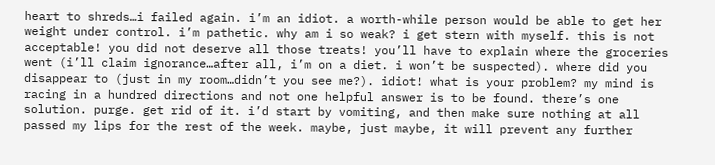heart to shreds…i failed again. i’m an idiot. a worth-while person would be able to get her weight under control. i’m pathetic. why am i so weak? i get stern with myself. this is not acceptable! you did not deserve all those treats! you’ll have to explain where the groceries went (i’ll claim ignorance…after all, i’m on a diet. i won’t be suspected). where did you disappear to (just in my room…didn’t you see me?). idiot! what is your problem? my mind is racing in a hundred directions and not one helpful answer is to be found. there’s one solution. purge. get rid of it. i’d start by vomiting, and then make sure nothing at all passed my lips for the rest of the week. maybe, just maybe, it will prevent any further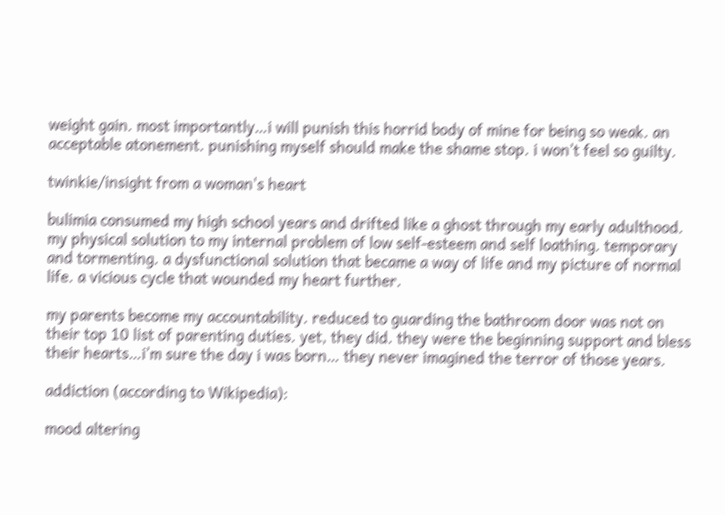weight gain. most importantly…i will punish this horrid body of mine for being so weak. an acceptable atonement. punishing myself should make the shame stop. i won’t feel so guilty.

twinkie/insight from a woman's heart

bulimia consumed my high school years and drifted like a ghost through my early adulthood. my physical solution to my internal problem of low self-esteem and self loathing. temporary and tormenting. a dysfunctional solution that became a way of life and my picture of normal life. a vicious cycle that wounded my heart further.

my parents become my accountability. reduced to guarding the bathroom door was not on their top 10 list of parenting duties. yet, they did. they were the beginning support and bless their hearts…i’m sure the day i was born… they never imagined the terror of those years.

addiction (according to Wikipedia):

mood altering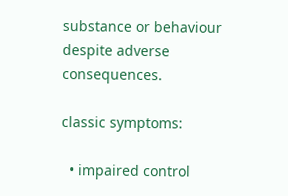substance or behaviour despite adverse consequences.

classic symptoms:

  • impaired control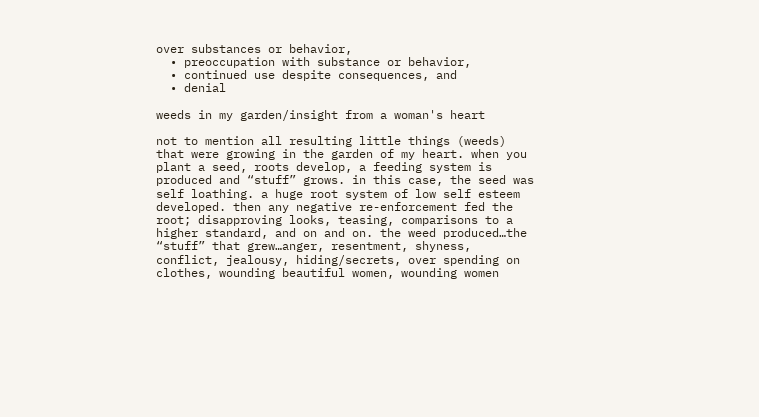over substances or behavior,
  • preoccupation with substance or behavior,
  • continued use despite consequences, and
  • denial

weeds in my garden/insight from a woman's heart

not to mention all resulting little things (weeds) that were growing in the garden of my heart. when you plant a seed, roots develop, a feeding system is produced and “stuff” grows. in this case, the seed was self loathing. a huge root system of low self esteem developed. then any negative re-enforcement fed the root; disapproving looks, teasing, comparisons to a higher standard, and on and on. the weed produced…the “stuff” that grew…anger, resentment, shyness, conflict, jealousy, hiding/secrets, over spending on clothes, wounding beautiful women, wounding women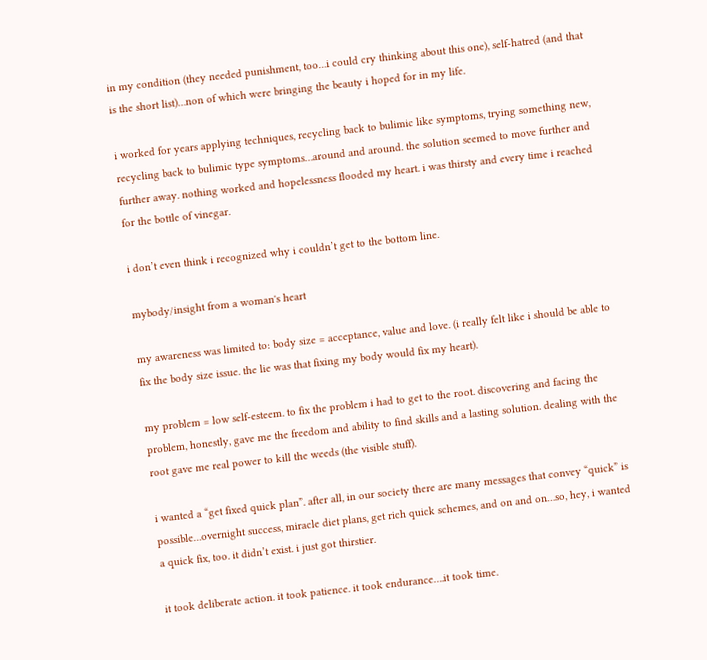in my condition (they needed punishment, too…i could cry thinking about this one), self-hatred (and that is the short list)…non of which were bringing the beauty i hoped for in my life.

i worked for years applying techniques, recycling back to bulimic like symptoms, trying something new, recycling back to bulimic type symptoms…around and around. the solution seemed to move further and further away. nothing worked and hopelessness flooded my heart. i was thirsty and every time i reached for the bottle of vinegar.

i don’t even think i recognized why i couldn’t get to the bottom line.

mybody/insight from a woman's heart

my awareness was limited to: body size = acceptance, value and love. (i really felt like i should be able to fix the body size issue. the lie was that fixing my body would fix my heart).

my problem = low self-esteem. to fix the problem i had to get to the root. discovering and facing the problem, honestly, gave me the freedom and ability to find skills and a lasting solution. dealing with the root gave me real power to kill the weeds (the visible stuff).

i wanted a “get fixed quick plan”. after all, in our society there are many messages that convey “quick” is possible…overnight success, miracle diet plans, get rich quick schemes, and on and on…so, hey, i wanted a quick fix, too. it didn’t exist. i just got thirstier.

it took deliberate action. it took patience. it took endurance….it took time.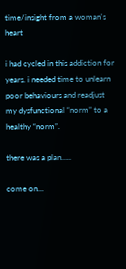time/insight from a woman's heart

i had cycled in this addiction for years. i needed time to unlearn poor behaviours and readjust my dysfunctional “norm” to a healthy “norm”.

there was a plan…..

come on…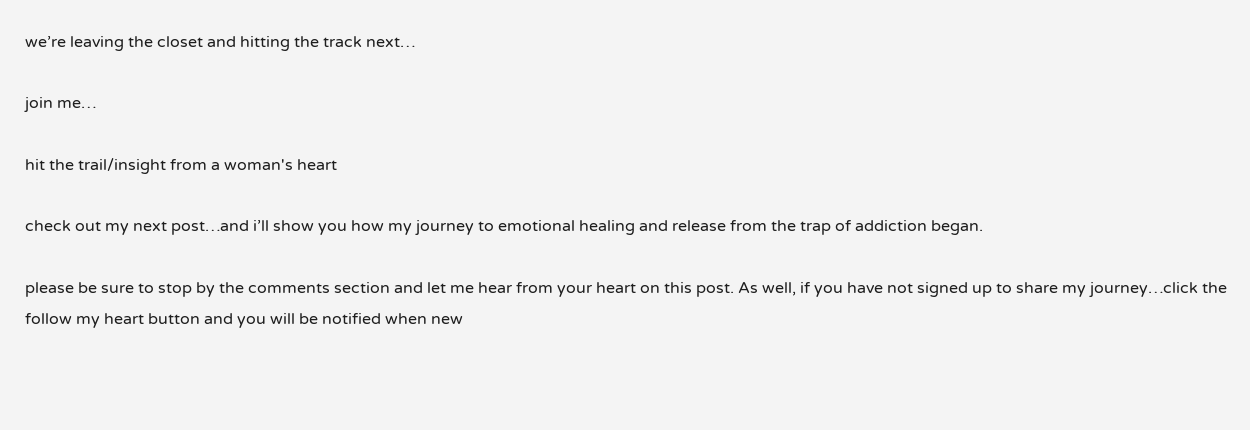we’re leaving the closet and hitting the track next…

join me…

hit the trail/insight from a woman's heart

check out my next post…and i’ll show you how my journey to emotional healing and release from the trap of addiction began.

please be sure to stop by the comments section and let me hear from your heart on this post. As well, if you have not signed up to share my journey…click the follow my heart button and you will be notified when new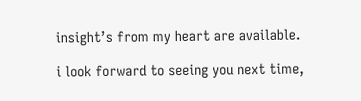insight’s from my heart are available.

i look forward to seeing you next time,